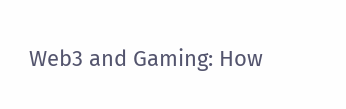Web3 and Gaming: How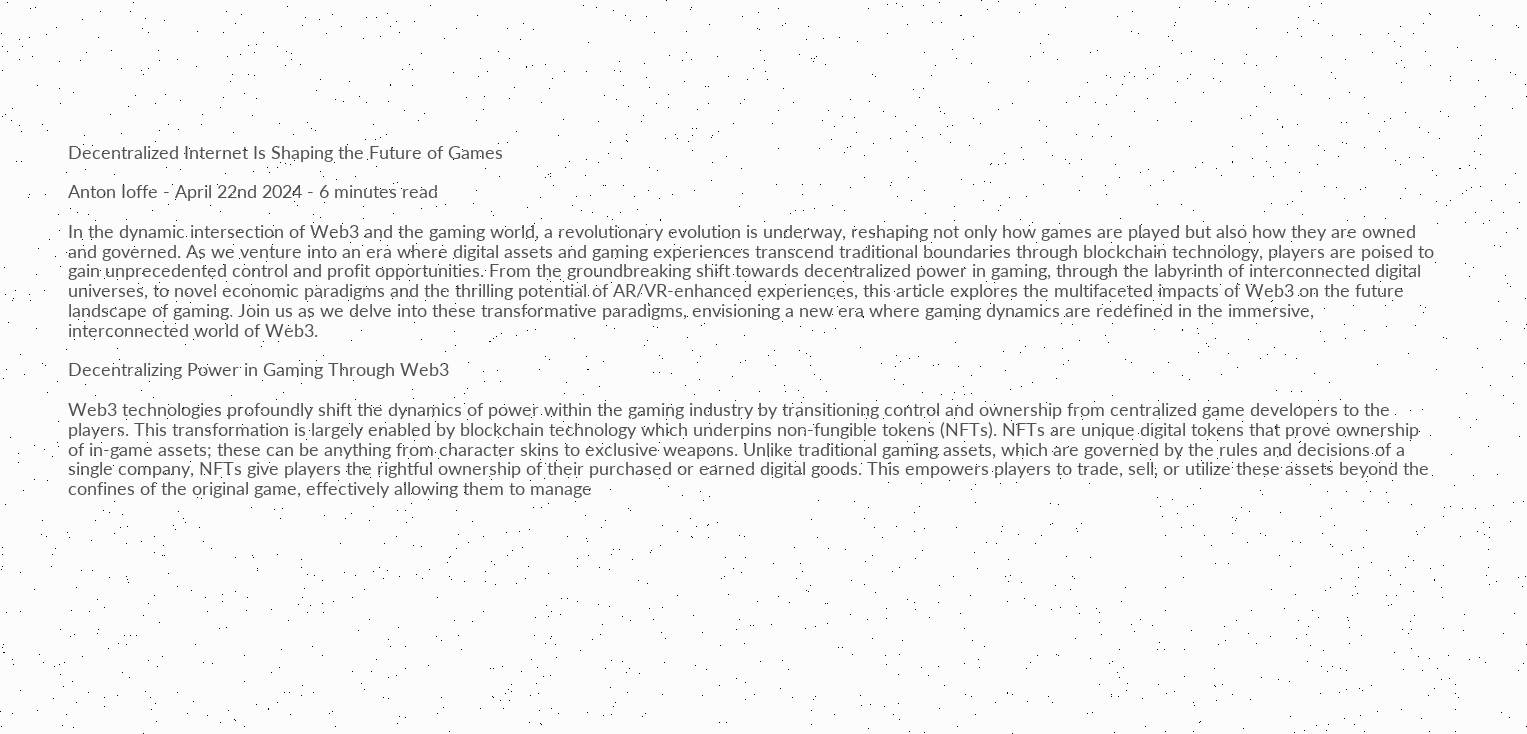Decentralized Internet Is Shaping the Future of Games

Anton Ioffe - April 22nd 2024 - 6 minutes read

In the dynamic intersection of Web3 and the gaming world, a revolutionary evolution is underway, reshaping not only how games are played but also how they are owned and governed. As we venture into an era where digital assets and gaming experiences transcend traditional boundaries through blockchain technology, players are poised to gain unprecedented control and profit opportunities. From the groundbreaking shift towards decentralized power in gaming, through the labyrinth of interconnected digital universes, to novel economic paradigms and the thrilling potential of AR/VR-enhanced experiences, this article explores the multifaceted impacts of Web3 on the future landscape of gaming. Join us as we delve into these transformative paradigms, envisioning a new era where gaming dynamics are redefined in the immersive, interconnected world of Web3.

Decentralizing Power in Gaming Through Web3

Web3 technologies profoundly shift the dynamics of power within the gaming industry by transitioning control and ownership from centralized game developers to the players. This transformation is largely enabled by blockchain technology which underpins non-fungible tokens (NFTs). NFTs are unique digital tokens that prove ownership of in-game assets; these can be anything from character skins to exclusive weapons. Unlike traditional gaming assets, which are governed by the rules and decisions of a single company, NFTs give players the rightful ownership of their purchased or earned digital goods. This empowers players to trade, sell, or utilize these assets beyond the confines of the original game, effectively allowing them to manage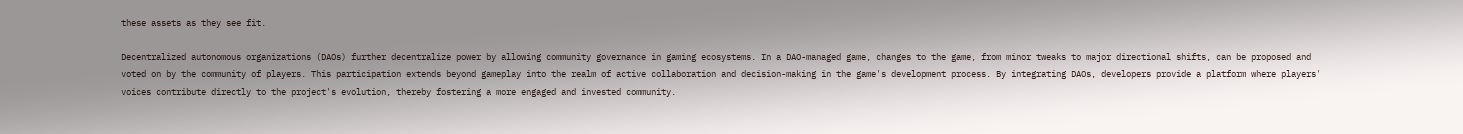these assets as they see fit.

Decentralized autonomous organizations (DAOs) further decentralize power by allowing community governance in gaming ecosystems. In a DAO-managed game, changes to the game, from minor tweaks to major directional shifts, can be proposed and voted on by the community of players. This participation extends beyond gameplay into the realm of active collaboration and decision-making in the game's development process. By integrating DAOs, developers provide a platform where players' voices contribute directly to the project's evolution, thereby fostering a more engaged and invested community.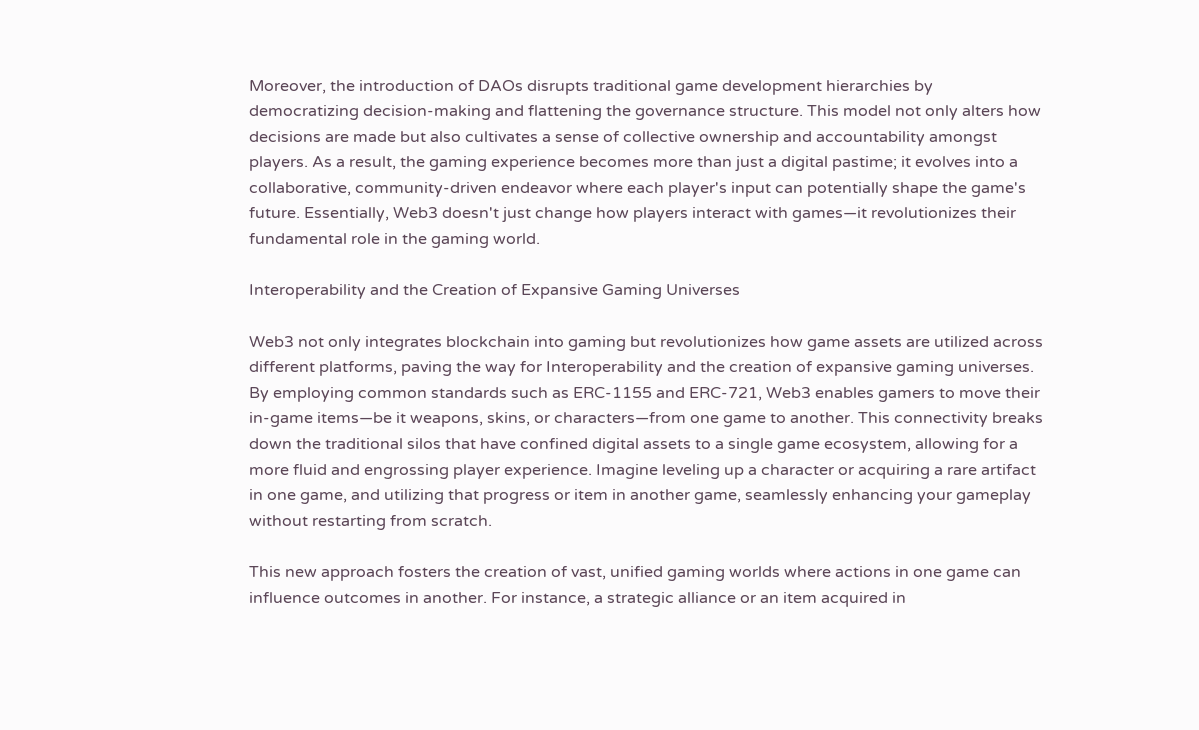Moreover, the introduction of DAOs disrupts traditional game development hierarchies by democratizing decision-making and flattening the governance structure. This model not only alters how decisions are made but also cultivates a sense of collective ownership and accountability amongst players. As a result, the gaming experience becomes more than just a digital pastime; it evolves into a collaborative, community-driven endeavor where each player's input can potentially shape the game's future. Essentially, Web3 doesn't just change how players interact with games—it revolutionizes their fundamental role in the gaming world.

Interoperability and the Creation of Expansive Gaming Universes

Web3 not only integrates blockchain into gaming but revolutionizes how game assets are utilized across different platforms, paving the way for Interoperability and the creation of expansive gaming universes. By employing common standards such as ERC-1155 and ERC-721, Web3 enables gamers to move their in-game items—be it weapons, skins, or characters—from one game to another. This connectivity breaks down the traditional silos that have confined digital assets to a single game ecosystem, allowing for a more fluid and engrossing player experience. Imagine leveling up a character or acquiring a rare artifact in one game, and utilizing that progress or item in another game, seamlessly enhancing your gameplay without restarting from scratch.

This new approach fosters the creation of vast, unified gaming worlds where actions in one game can influence outcomes in another. For instance, a strategic alliance or an item acquired in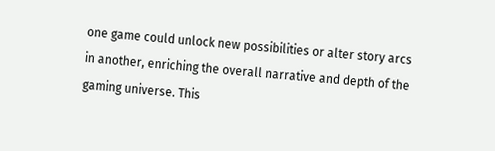one game could unlock new possibilities or alter story arcs in another, enriching the overall narrative and depth of the gaming universe. This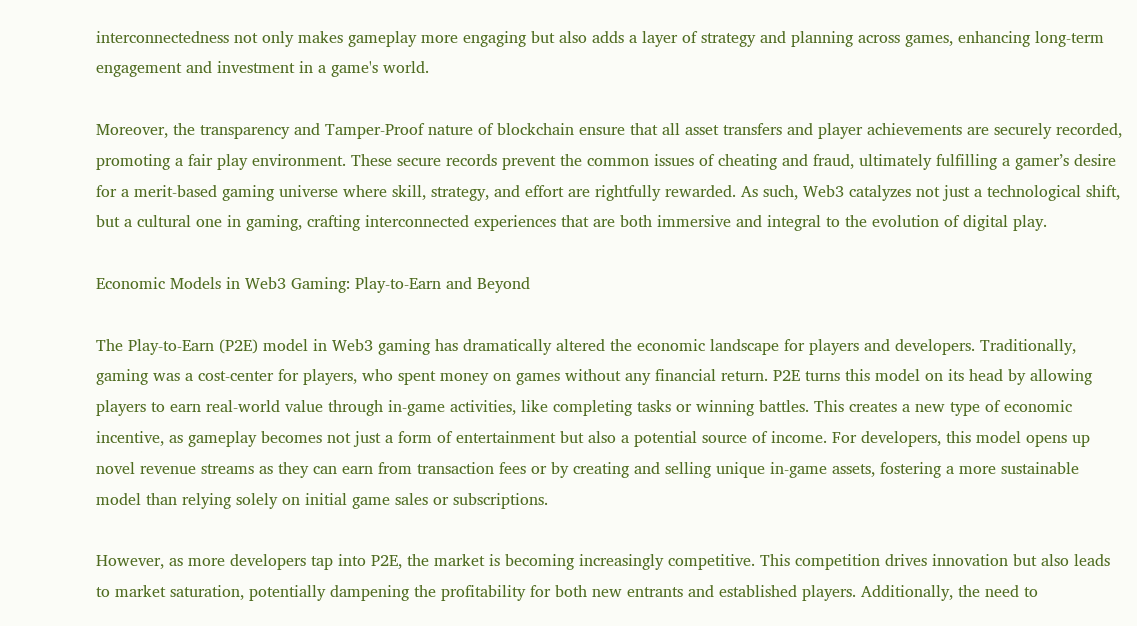interconnectedness not only makes gameplay more engaging but also adds a layer of strategy and planning across games, enhancing long-term engagement and investment in a game's world.

Moreover, the transparency and Tamper-Proof nature of blockchain ensure that all asset transfers and player achievements are securely recorded, promoting a fair play environment. These secure records prevent the common issues of cheating and fraud, ultimately fulfilling a gamer’s desire for a merit-based gaming universe where skill, strategy, and effort are rightfully rewarded. As such, Web3 catalyzes not just a technological shift, but a cultural one in gaming, crafting interconnected experiences that are both immersive and integral to the evolution of digital play.

Economic Models in Web3 Gaming: Play-to-Earn and Beyond

The Play-to-Earn (P2E) model in Web3 gaming has dramatically altered the economic landscape for players and developers. Traditionally, gaming was a cost-center for players, who spent money on games without any financial return. P2E turns this model on its head by allowing players to earn real-world value through in-game activities, like completing tasks or winning battles. This creates a new type of economic incentive, as gameplay becomes not just a form of entertainment but also a potential source of income. For developers, this model opens up novel revenue streams as they can earn from transaction fees or by creating and selling unique in-game assets, fostering a more sustainable model than relying solely on initial game sales or subscriptions.

However, as more developers tap into P2E, the market is becoming increasingly competitive. This competition drives innovation but also leads to market saturation, potentially dampening the profitability for both new entrants and established players. Additionally, the need to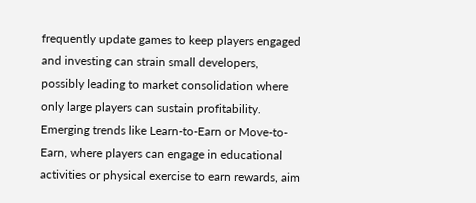frequently update games to keep players engaged and investing can strain small developers, possibly leading to market consolidation where only large players can sustain profitability. Emerging trends like Learn-to-Earn or Move-to-Earn, where players can engage in educational activities or physical exercise to earn rewards, aim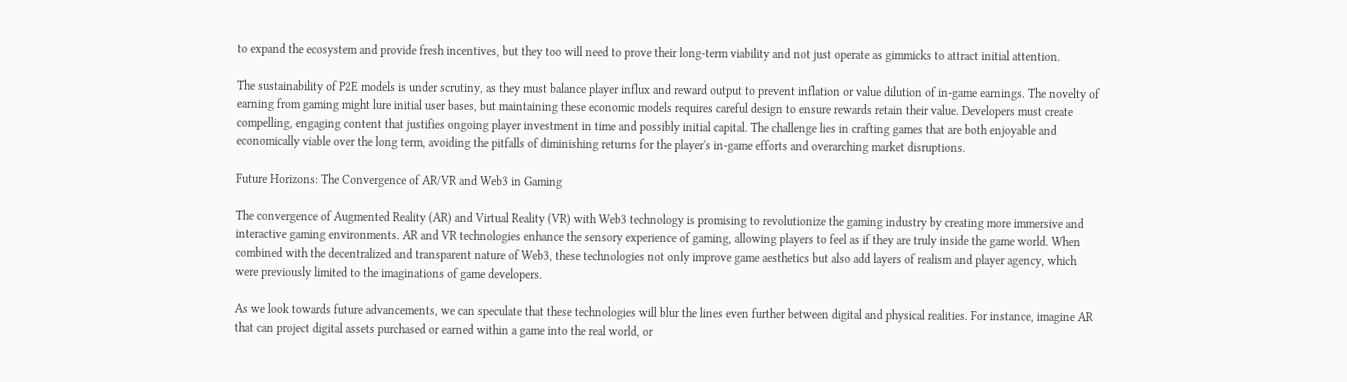to expand the ecosystem and provide fresh incentives, but they too will need to prove their long-term viability and not just operate as gimmicks to attract initial attention.

The sustainability of P2E models is under scrutiny, as they must balance player influx and reward output to prevent inflation or value dilution of in-game earnings. The novelty of earning from gaming might lure initial user bases, but maintaining these economic models requires careful design to ensure rewards retain their value. Developers must create compelling, engaging content that justifies ongoing player investment in time and possibly initial capital. The challenge lies in crafting games that are both enjoyable and economically viable over the long term, avoiding the pitfalls of diminishing returns for the player's in-game efforts and overarching market disruptions.

Future Horizons: The Convergence of AR/VR and Web3 in Gaming

The convergence of Augmented Reality (AR) and Virtual Reality (VR) with Web3 technology is promising to revolutionize the gaming industry by creating more immersive and interactive gaming environments. AR and VR technologies enhance the sensory experience of gaming, allowing players to feel as if they are truly inside the game world. When combined with the decentralized and transparent nature of Web3, these technologies not only improve game aesthetics but also add layers of realism and player agency, which were previously limited to the imaginations of game developers.

As we look towards future advancements, we can speculate that these technologies will blur the lines even further between digital and physical realities. For instance, imagine AR that can project digital assets purchased or earned within a game into the real world, or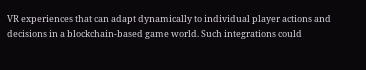VR experiences that can adapt dynamically to individual player actions and decisions in a blockchain-based game world. Such integrations could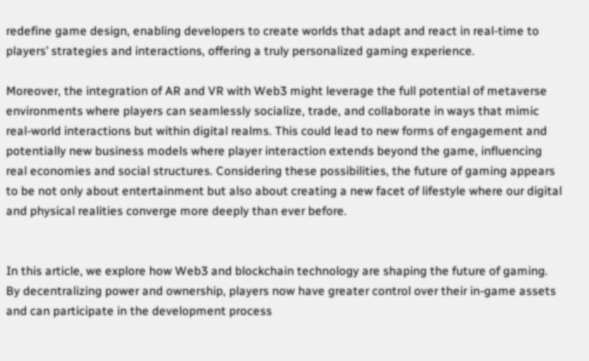redefine game design, enabling developers to create worlds that adapt and react in real-time to players’ strategies and interactions, offering a truly personalized gaming experience.

Moreover, the integration of AR and VR with Web3 might leverage the full potential of metaverse environments where players can seamlessly socialize, trade, and collaborate in ways that mimic real-world interactions but within digital realms. This could lead to new forms of engagement and potentially new business models where player interaction extends beyond the game, influencing real economies and social structures. Considering these possibilities, the future of gaming appears to be not only about entertainment but also about creating a new facet of lifestyle where our digital and physical realities converge more deeply than ever before.


In this article, we explore how Web3 and blockchain technology are shaping the future of gaming. By decentralizing power and ownership, players now have greater control over their in-game assets and can participate in the development process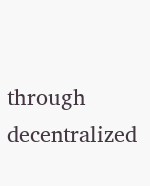through decentralized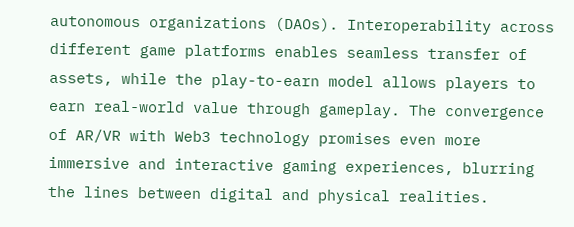autonomous organizations (DAOs). Interoperability across different game platforms enables seamless transfer of assets, while the play-to-earn model allows players to earn real-world value through gameplay. The convergence of AR/VR with Web3 technology promises even more immersive and interactive gaming experiences, blurring the lines between digital and physical realities.